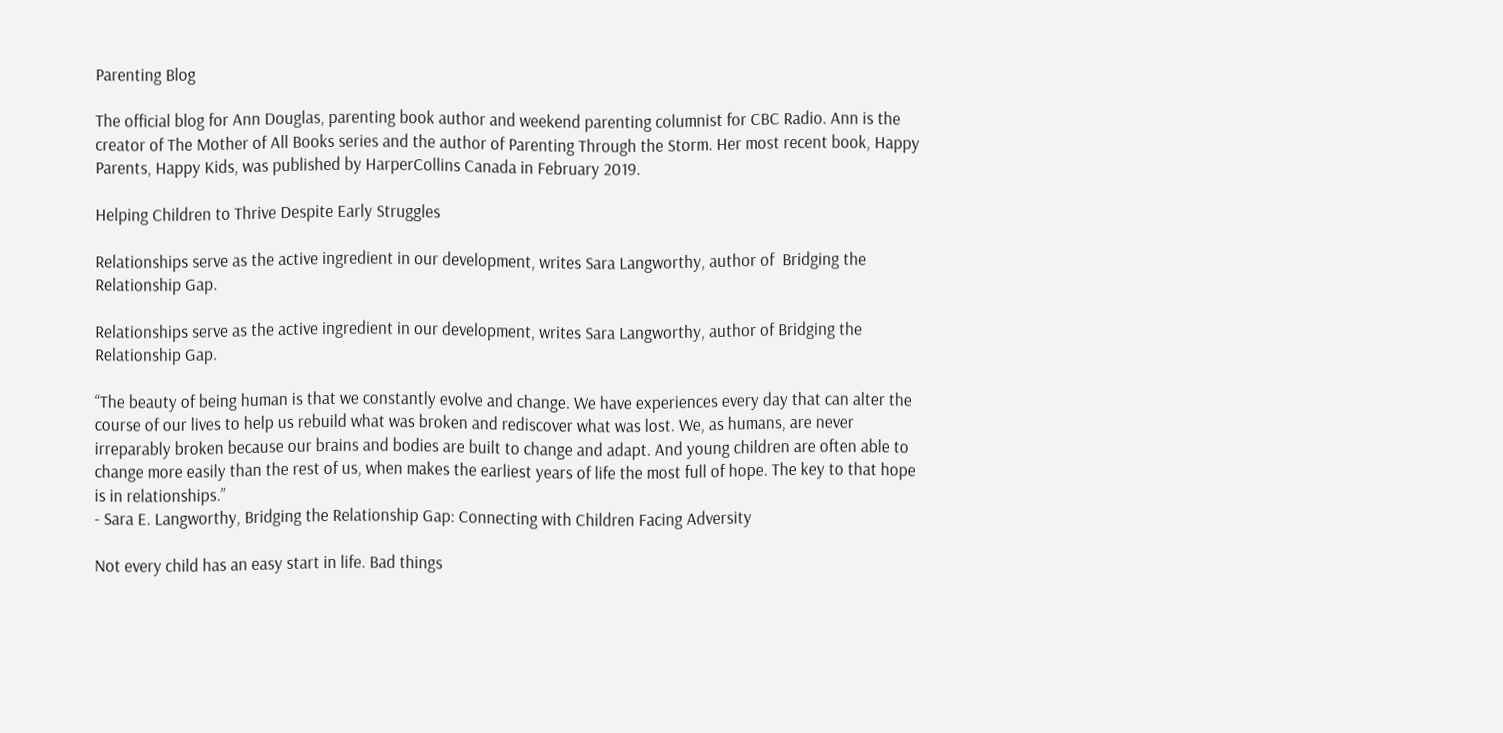Parenting Blog

The official blog for Ann Douglas, parenting book author and weekend parenting columnist for CBC Radio. Ann is the creator of The Mother of All Books series and the author of Parenting Through the Storm. Her most recent book, Happy Parents, Happy Kids, was published by HarperCollins Canada in February 2019.

Helping Children to Thrive Despite Early Struggles

Relationships serve as the active ingredient in our development, writes Sara Langworthy, author of  Bridging the Relationship Gap.

Relationships serve as the active ingredient in our development, writes Sara Langworthy, author of Bridging the Relationship Gap.

“The beauty of being human is that we constantly evolve and change. We have experiences every day that can alter the course of our lives to help us rebuild what was broken and rediscover what was lost. We, as humans, are never irreparably broken because our brains and bodies are built to change and adapt. And young children are often able to change more easily than the rest of us, when makes the earliest years of life the most full of hope. The key to that hope is in relationships.”
- Sara E. Langworthy, Bridging the Relationship Gap: Connecting with Children Facing Adversity

Not every child has an easy start in life. Bad things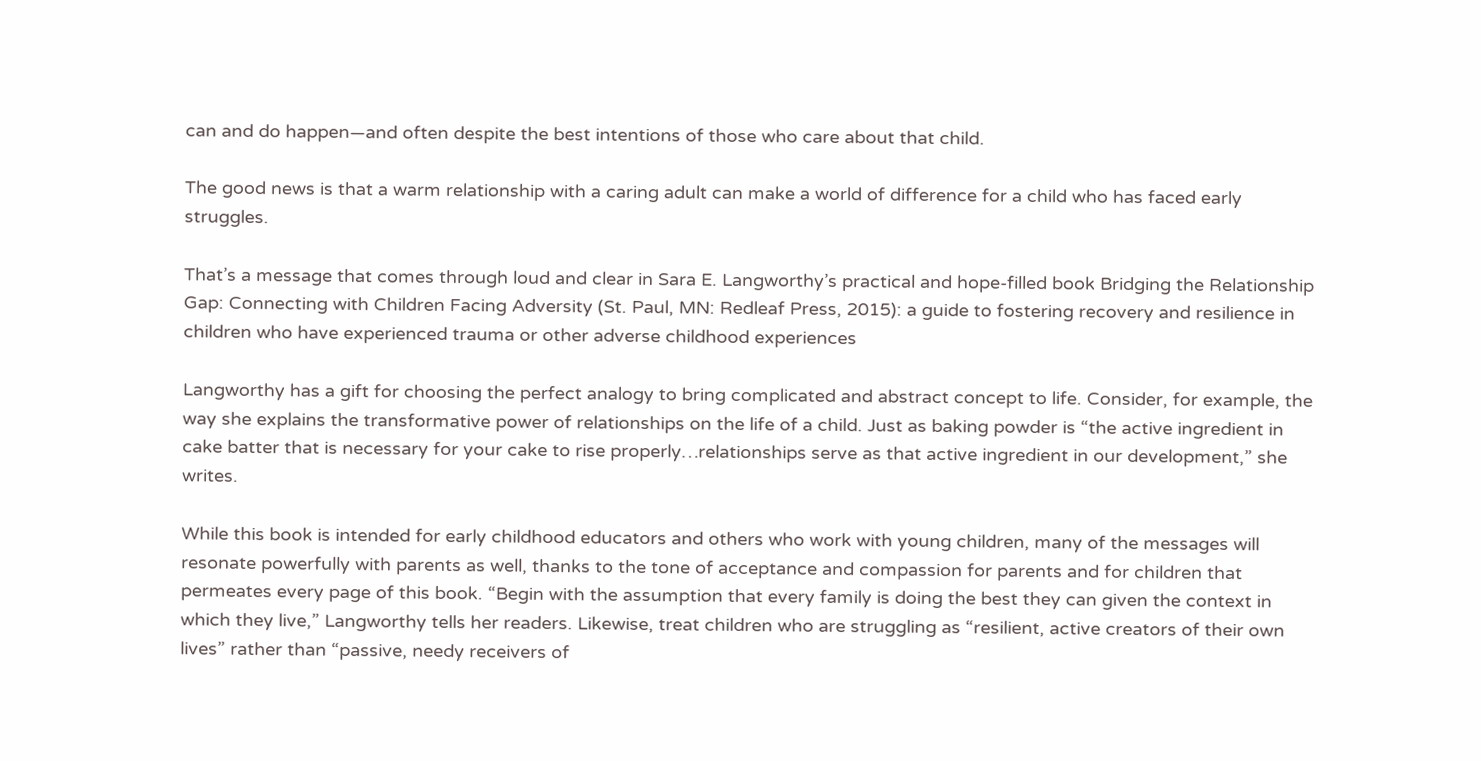can and do happen—and often despite the best intentions of those who care about that child.

The good news is that a warm relationship with a caring adult can make a world of difference for a child who has faced early struggles.

That’s a message that comes through loud and clear in Sara E. Langworthy’s practical and hope-filled book Bridging the Relationship Gap: Connecting with Children Facing Adversity (St. Paul, MN: Redleaf Press, 2015): a guide to fostering recovery and resilience in children who have experienced trauma or other adverse childhood experiences

Langworthy has a gift for choosing the perfect analogy to bring complicated and abstract concept to life. Consider, for example, the way she explains the transformative power of relationships on the life of a child. Just as baking powder is “the active ingredient in cake batter that is necessary for your cake to rise properly…relationships serve as that active ingredient in our development,” she writes.

While this book is intended for early childhood educators and others who work with young children, many of the messages will resonate powerfully with parents as well, thanks to the tone of acceptance and compassion for parents and for children that permeates every page of this book. “Begin with the assumption that every family is doing the best they can given the context in which they live,” Langworthy tells her readers. Likewise, treat children who are struggling as “resilient, active creators of their own lives” rather than “passive, needy receivers of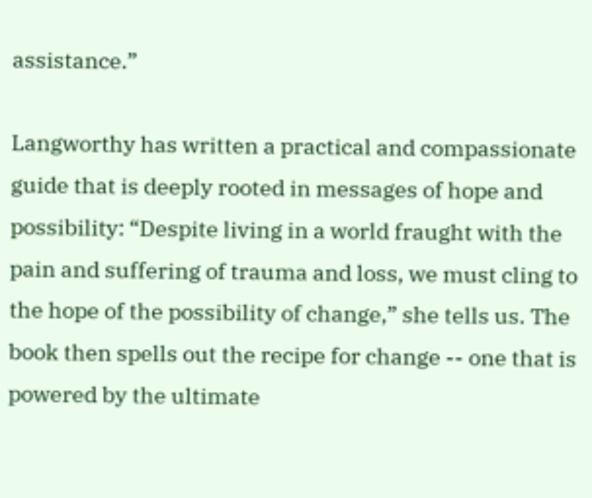assistance.”

Langworthy has written a practical and compassionate guide that is deeply rooted in messages of hope and possibility: “Despite living in a world fraught with the pain and suffering of trauma and loss, we must cling to the hope of the possibility of change,” she tells us. The book then spells out the recipe for change -- one that is powered by the ultimate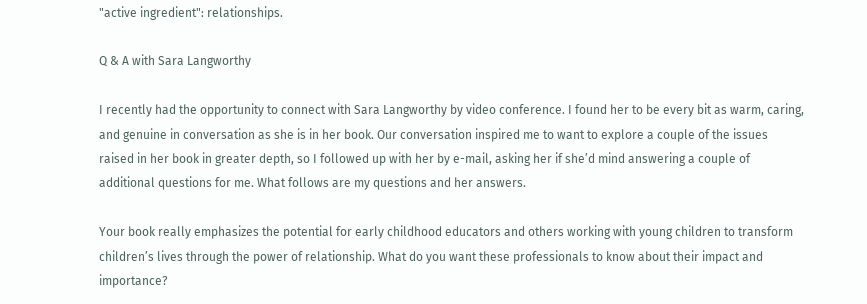"active ingredient": relationships.

Q & A with Sara Langworthy

I recently had the opportunity to connect with Sara Langworthy by video conference. I found her to be every bit as warm, caring, and genuine in conversation as she is in her book. Our conversation inspired me to want to explore a couple of the issues raised in her book in greater depth, so I followed up with her by e-mail, asking her if she’d mind answering a couple of additional questions for me. What follows are my questions and her answers.

Your book really emphasizes the potential for early childhood educators and others working with young children to transform children’s lives through the power of relationship. What do you want these professionals to know about their impact and importance?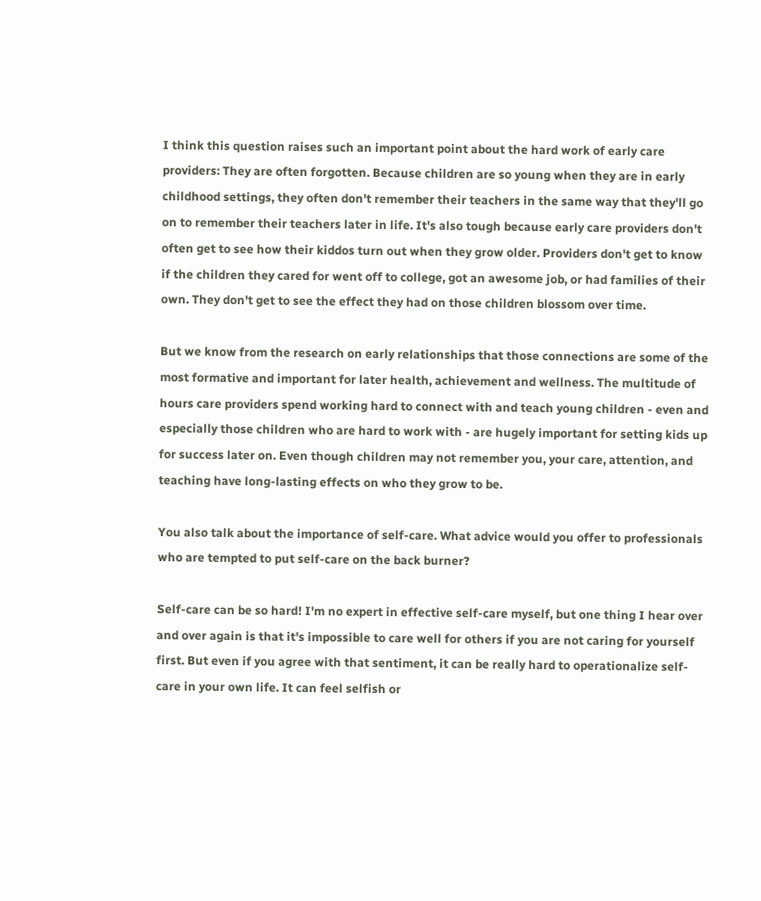I think this question raises such an important point about the hard work of early care providers: They are often forgotten. Because children are so young when they are in early childhood settings, they often don't remember their teachers in the same way that they'll go on to remember their teachers later in life. It's also tough because early care providers don't often get to see how their kiddos turn out when they grow older. Providers don't get to know if the children they cared for went off to college, got an awesome job, or had families of their own. They don't get to see the effect they had on those children blossom over time.

But we know from the research on early relationships that those connections are some of the most formative and important for later health, achievement and wellness. The multitude of hours care providers spend working hard to connect with and teach young children - even and especially those children who are hard to work with - are hugely important for setting kids up for success later on. Even though children may not remember you, your care, attention, and teaching have long-lasting effects on who they grow to be.

You also talk about the importance of self-care. What advice would you offer to professionals who are tempted to put self-care on the back burner?

Self-care can be so hard! I'm no expert in effective self-care myself, but one thing I hear over and over again is that it's impossible to care well for others if you are not caring for yourself first. But even if you agree with that sentiment, it can be really hard to operationalize self-care in your own life. It can feel selfish or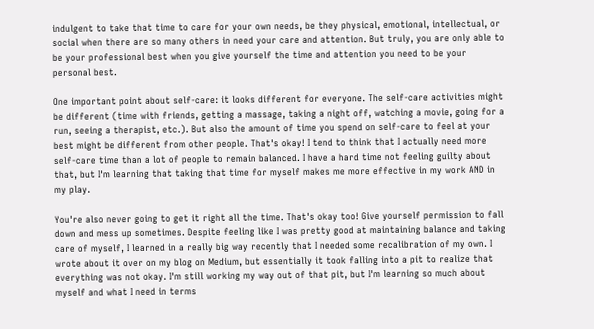indulgent to take that time to care for your own needs, be they physical, emotional, intellectual, or social when there are so many others in need your care and attention. But truly, you are only able to be your professional best when you give yourself the time and attention you need to be your personal best.

One important point about self-care: it looks different for everyone. The self-care activities might be different (time with friends, getting a massage, taking a night off, watching a movie, going for a run, seeing a therapist, etc.). But also the amount of time you spend on self-care to feel at your best might be different from other people. That's okay! I tend to think that I actually need more self-care time than a lot of people to remain balanced. I have a hard time not feeling guilty about that, but I'm learning that taking that time for myself makes me more effective in my work AND in my play.

You're also never going to get it right all the time. That's okay too! Give yourself permission to fall down and mess up sometimes. Despite feeling like I was pretty good at maintaining balance and taking care of myself, I learned in a really big way recently that I needed some recalibration of my own. I wrote about it over on my blog on Medium, but essentially it took falling into a pit to realize that everything was not okay. I'm still working my way out of that pit, but I'm learning so much about myself and what I need in terms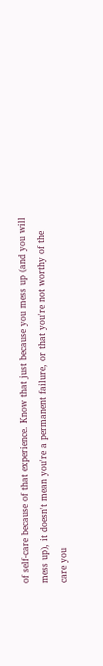of self-care because of that experience. Know that just because you mess up (and you will mess up), it doesn't mean you're a permanent failure, or that you're not worthy of the care you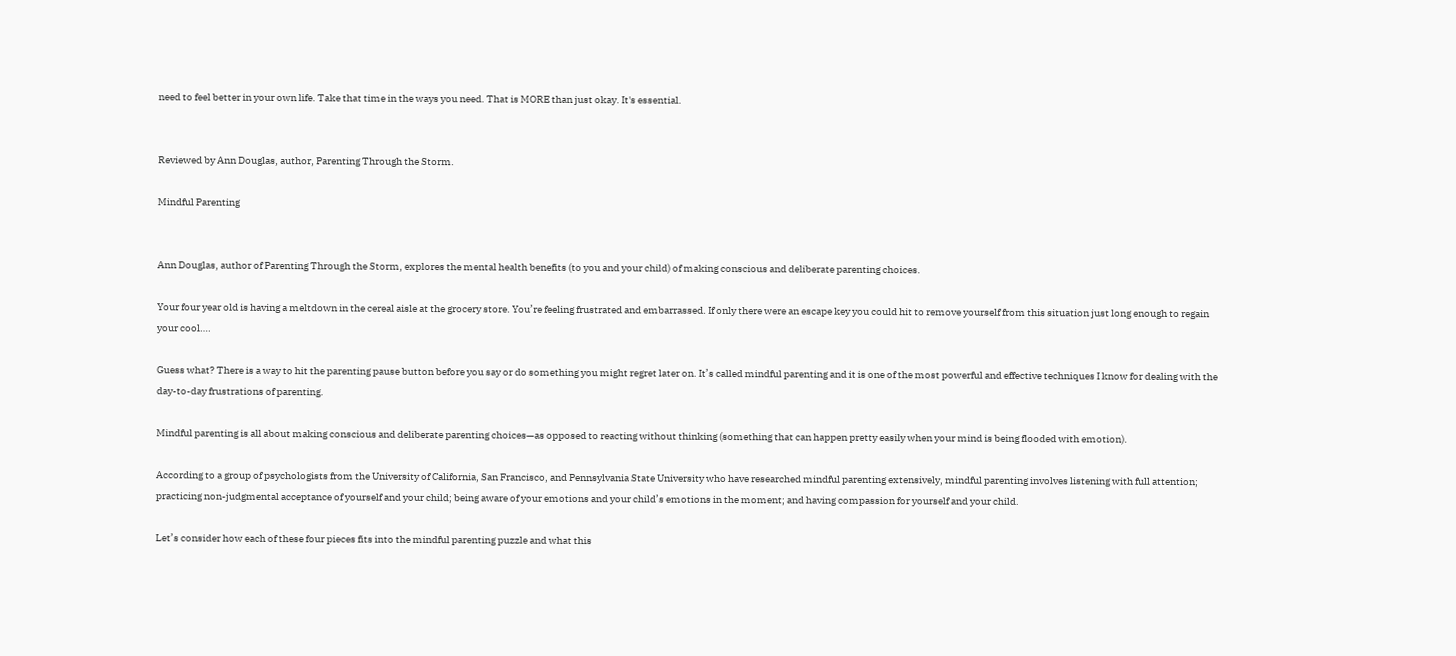need to feel better in your own life. Take that time in the ways you need. That is MORE than just okay. It's essential.


Reviewed by Ann Douglas, author, Parenting Through the Storm.

Mindful Parenting


Ann Douglas, author of Parenting Through the Storm, explores the mental health benefits (to you and your child) of making conscious and deliberate parenting choices.

Your four year old is having a meltdown in the cereal aisle at the grocery store. You’re feeling frustrated and embarrassed. If only there were an escape key you could hit to remove yourself from this situation just long enough to regain your cool….

Guess what? There is a way to hit the parenting pause button before you say or do something you might regret later on. It’s called mindful parenting and it is one of the most powerful and effective techniques I know for dealing with the day-to-day frustrations of parenting.

Mindful parenting is all about making conscious and deliberate parenting choices—as opposed to reacting without thinking (something that can happen pretty easily when your mind is being flooded with emotion).

According to a group of psychologists from the University of California, San Francisco, and Pennsylvania State University who have researched mindful parenting extensively, mindful parenting involves listening with full attention; practicing non-judgmental acceptance of yourself and your child; being aware of your emotions and your child’s emotions in the moment; and having compassion for yourself and your child.

Let’s consider how each of these four pieces fits into the mindful parenting puzzle and what this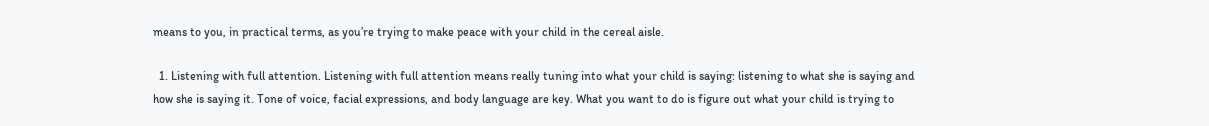means to you, in practical terms, as you’re trying to make peace with your child in the cereal aisle.

  1. Listening with full attention. Listening with full attention means really tuning into what your child is saying: listening to what she is saying and how she is saying it. Tone of voice, facial expressions, and body language are key. What you want to do is figure out what your child is trying to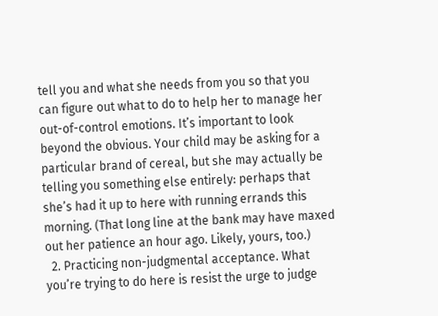tell you and what she needs from you so that you can figure out what to do to help her to manage her out-of-control emotions. It’s important to look beyond the obvious. Your child may be asking for a particular brand of cereal, but she may actually be telling you something else entirely: perhaps that she’s had it up to here with running errands this morning. (That long line at the bank may have maxed out her patience an hour ago. Likely, yours, too.)
  2. Practicing non-judgmental acceptance. What you’re trying to do here is resist the urge to judge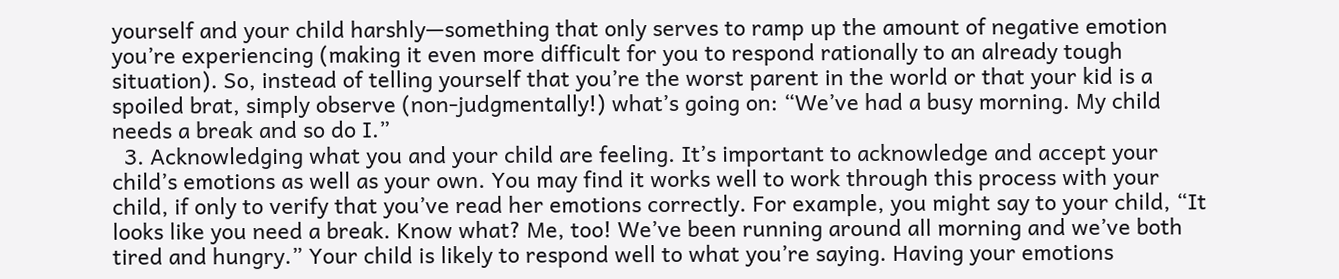yourself and your child harshly—something that only serves to ramp up the amount of negative emotion you’re experiencing (making it even more difficult for you to respond rationally to an already tough situation). So, instead of telling yourself that you’re the worst parent in the world or that your kid is a spoiled brat, simply observe (non-judgmentally!) what’s going on: “We’ve had a busy morning. My child needs a break and so do I.”
  3. Acknowledging what you and your child are feeling. It’s important to acknowledge and accept your child’s emotions as well as your own. You may find it works well to work through this process with your child, if only to verify that you’ve read her emotions correctly. For example, you might say to your child, “It looks like you need a break. Know what? Me, too! We’ve been running around all morning and we’ve both tired and hungry.” Your child is likely to respond well to what you’re saying. Having your emotions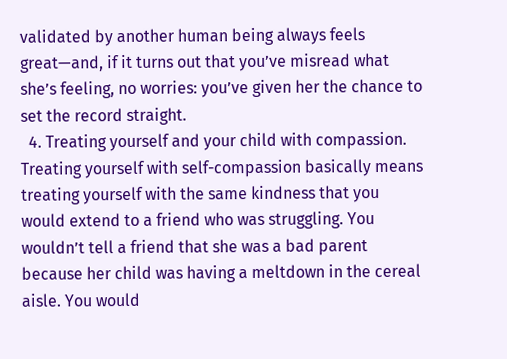validated by another human being always feels great—and, if it turns out that you’ve misread what she’s feeling, no worries: you’ve given her the chance to set the record straight.
  4. Treating yourself and your child with compassion. Treating yourself with self-compassion basically means treating yourself with the same kindness that you would extend to a friend who was struggling. You wouldn’t tell a friend that she was a bad parent because her child was having a meltdown in the cereal aisle. You would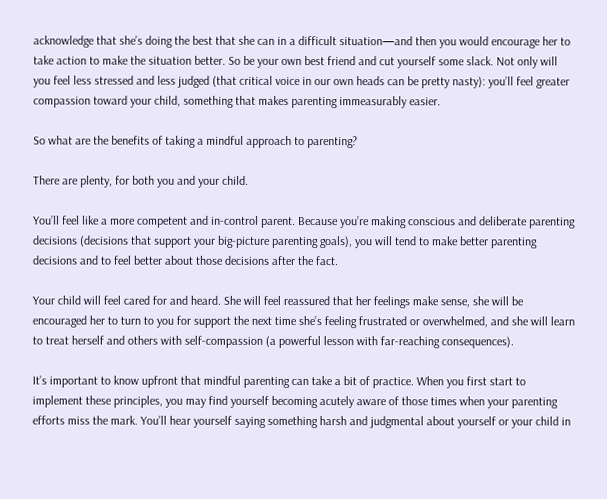acknowledge that she’s doing the best that she can in a difficult situation—and then you would encourage her to take action to make the situation better. So be your own best friend and cut yourself some slack. Not only will you feel less stressed and less judged (that critical voice in our own heads can be pretty nasty): you’ll feel greater compassion toward your child, something that makes parenting immeasurably easier.

So what are the benefits of taking a mindful approach to parenting?

There are plenty, for both you and your child.

You’ll feel like a more competent and in-control parent. Because you’re making conscious and deliberate parenting decisions (decisions that support your big-picture parenting goals), you will tend to make better parenting decisions and to feel better about those decisions after the fact.

Your child will feel cared for and heard. She will feel reassured that her feelings make sense, she will be encouraged her to turn to you for support the next time she’s feeling frustrated or overwhelmed, and she will learn to treat herself and others with self-compassion (a powerful lesson with far-reaching consequences).

It’s important to know upfront that mindful parenting can take a bit of practice. When you first start to implement these principles, you may find yourself becoming acutely aware of those times when your parenting efforts miss the mark. You’ll hear yourself saying something harsh and judgmental about yourself or your child in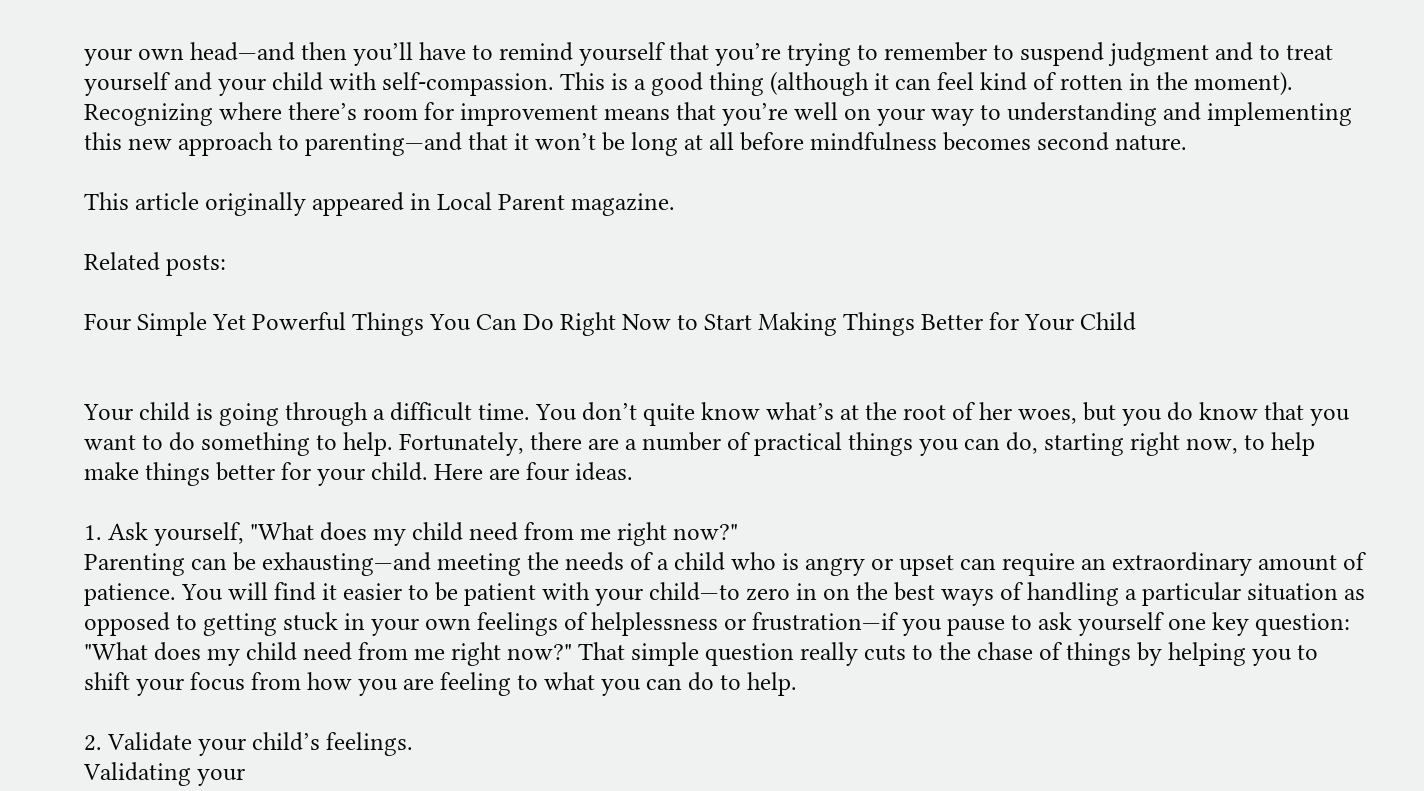your own head—and then you’ll have to remind yourself that you’re trying to remember to suspend judgment and to treat yourself and your child with self-compassion. This is a good thing (although it can feel kind of rotten in the moment). Recognizing where there’s room for improvement means that you’re well on your way to understanding and implementing this new approach to parenting—and that it won’t be long at all before mindfulness becomes second nature.

This article originally appeared in Local Parent magazine.

Related posts:

Four Simple Yet Powerful Things You Can Do Right Now to Start Making Things Better for Your Child


Your child is going through a difficult time. You don’t quite know what’s at the root of her woes, but you do know that you want to do something to help. Fortunately, there are a number of practical things you can do, starting right now, to help make things better for your child. Here are four ideas.

1. Ask yourself, "What does my child need from me right now?"
Parenting can be exhausting—and meeting the needs of a child who is angry or upset can require an extraordinary amount of patience. You will find it easier to be patient with your child—to zero in on the best ways of handling a particular situation as opposed to getting stuck in your own feelings of helplessness or frustration—if you pause to ask yourself one key question: "What does my child need from me right now?" That simple question really cuts to the chase of things by helping you to shift your focus from how you are feeling to what you can do to help.

2. Validate your child’s feelings.
Validating your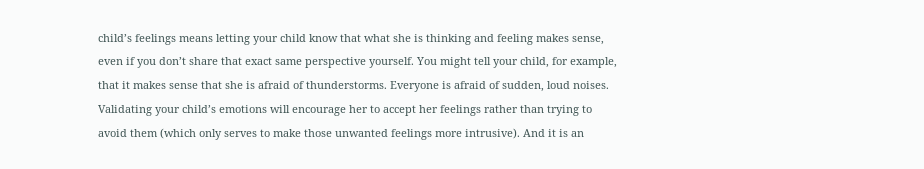child’s feelings means letting your child know that what she is thinking and feeling makes sense, even if you don’t share that exact same perspective yourself. You might tell your child, for example, that it makes sense that she is afraid of thunderstorms. Everyone is afraid of sudden, loud noises. Validating your child’s emotions will encourage her to accept her feelings rather than trying to avoid them (which only serves to make those unwanted feelings more intrusive). And it is an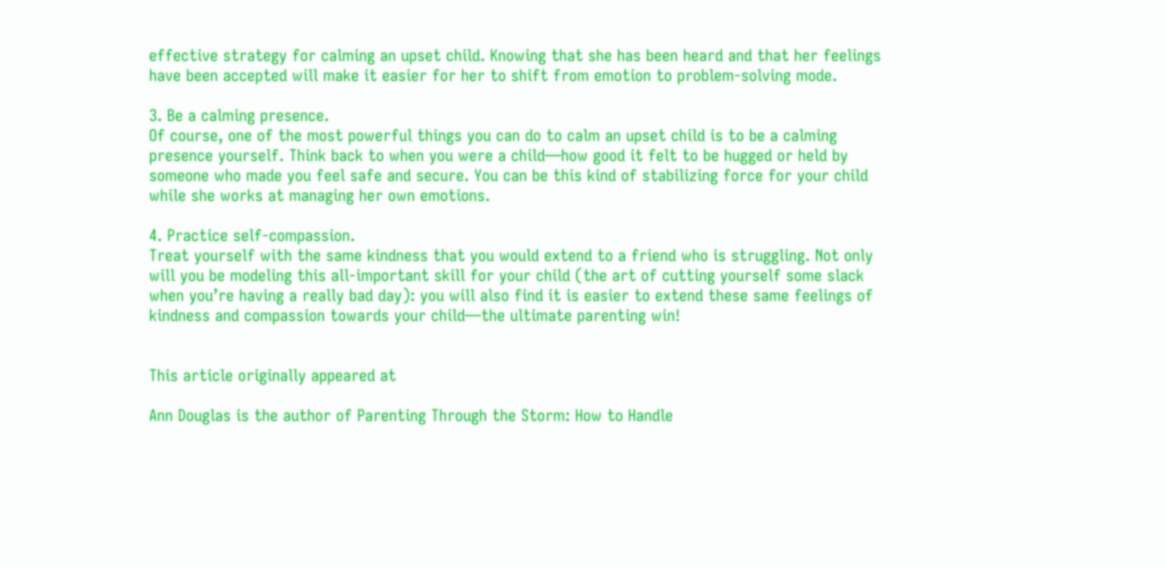effective strategy for calming an upset child. Knowing that she has been heard and that her feelings have been accepted will make it easier for her to shift from emotion to problem-solving mode.

3. Be a calming presence.
Of course, one of the most powerful things you can do to calm an upset child is to be a calming presence yourself. Think back to when you were a child—how good it felt to be hugged or held by someone who made you feel safe and secure. You can be this kind of stabilizing force for your child while she works at managing her own emotions.

4. Practice self-compassion.
Treat yourself with the same kindness that you would extend to a friend who is struggling. Not only will you be modeling this all-important skill for your child (the art of cutting yourself some slack when you’re having a really bad day): you will also find it is easier to extend these same feelings of kindness and compassion towards your child—the ultimate parenting win!


This article originally appeared at

Ann Douglas is the author of Parenting Through the Storm: How to Handle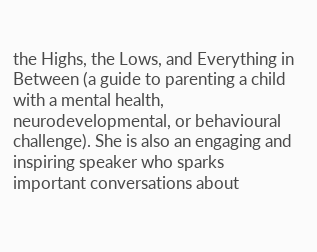the Highs, the Lows, and Everything in Between (a guide to parenting a child with a mental health, neurodevelopmental, or behavioural challenge). She is also an engaging and inspiring speaker who sparks important conversations about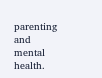parenting and mental health.